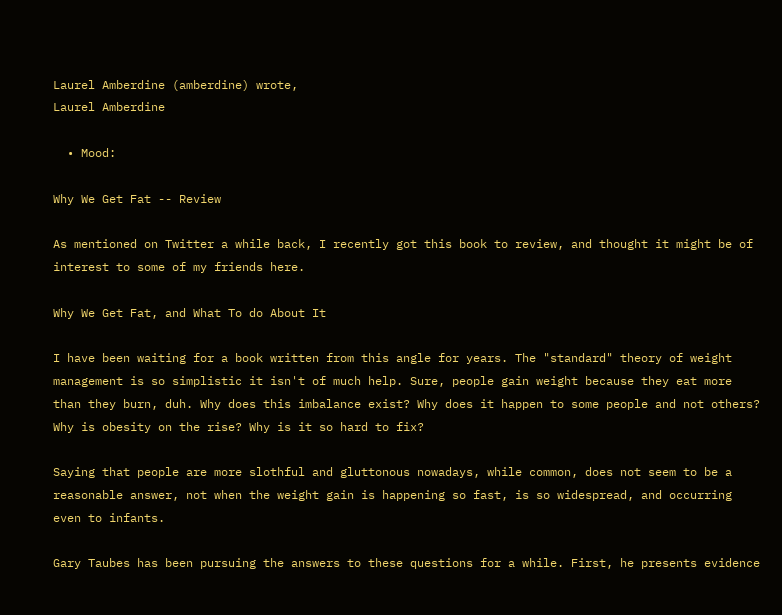Laurel Amberdine (amberdine) wrote,
Laurel Amberdine

  • Mood:

Why We Get Fat -- Review

As mentioned on Twitter a while back, I recently got this book to review, and thought it might be of interest to some of my friends here.

Why We Get Fat, and What To do About It

I have been waiting for a book written from this angle for years. The "standard" theory of weight management is so simplistic it isn't of much help. Sure, people gain weight because they eat more than they burn, duh. Why does this imbalance exist? Why does it happen to some people and not others? Why is obesity on the rise? Why is it so hard to fix?

Saying that people are more slothful and gluttonous nowadays, while common, does not seem to be a reasonable answer, not when the weight gain is happening so fast, is so widespread, and occurring even to infants.

Gary Taubes has been pursuing the answers to these questions for a while. First, he presents evidence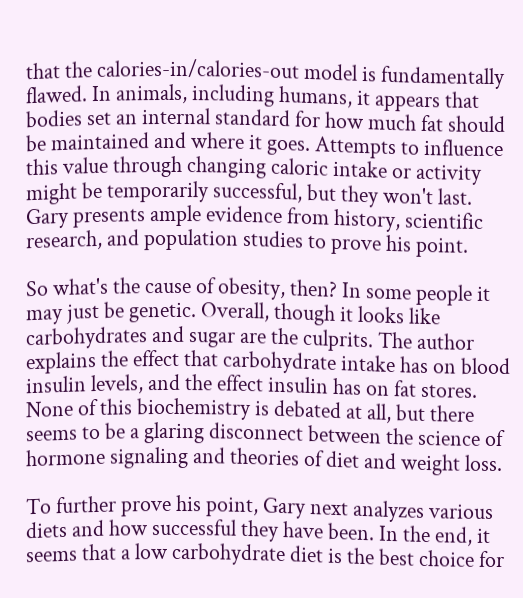that the calories-in/calories-out model is fundamentally flawed. In animals, including humans, it appears that bodies set an internal standard for how much fat should be maintained and where it goes. Attempts to influence this value through changing caloric intake or activity might be temporarily successful, but they won't last. Gary presents ample evidence from history, scientific research, and population studies to prove his point.

So what's the cause of obesity, then? In some people it may just be genetic. Overall, though it looks like carbohydrates and sugar are the culprits. The author explains the effect that carbohydrate intake has on blood insulin levels, and the effect insulin has on fat stores. None of this biochemistry is debated at all, but there seems to be a glaring disconnect between the science of hormone signaling and theories of diet and weight loss.

To further prove his point, Gary next analyzes various diets and how successful they have been. In the end, it seems that a low carbohydrate diet is the best choice for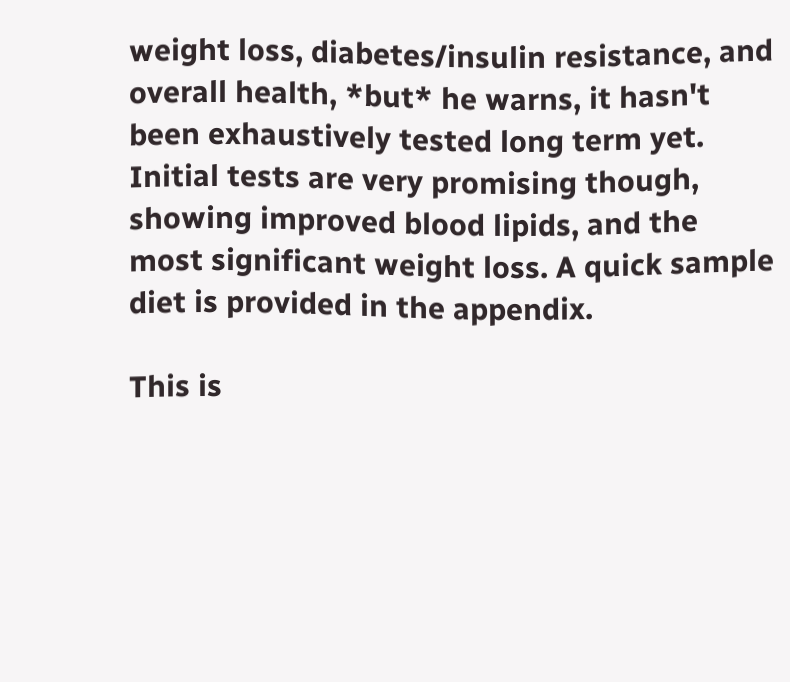weight loss, diabetes/insulin resistance, and overall health, *but* he warns, it hasn't been exhaustively tested long term yet. Initial tests are very promising though, showing improved blood lipids, and the most significant weight loss. A quick sample diet is provided in the appendix.

This is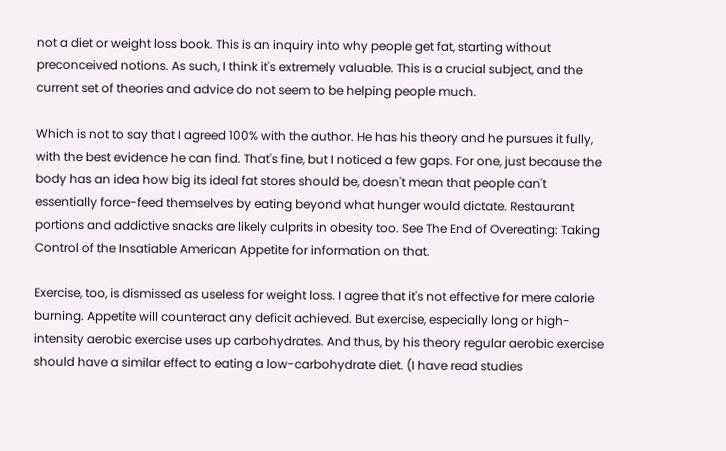not a diet or weight loss book. This is an inquiry into why people get fat, starting without preconceived notions. As such, I think it's extremely valuable. This is a crucial subject, and the current set of theories and advice do not seem to be helping people much.

Which is not to say that I agreed 100% with the author. He has his theory and he pursues it fully, with the best evidence he can find. That's fine, but I noticed a few gaps. For one, just because the body has an idea how big its ideal fat stores should be, doesn't mean that people can't essentially force-feed themselves by eating beyond what hunger would dictate. Restaurant portions and addictive snacks are likely culprits in obesity too. See The End of Overeating: Taking Control of the Insatiable American Appetite for information on that.

Exercise, too, is dismissed as useless for weight loss. I agree that it's not effective for mere calorie burning. Appetite will counteract any deficit achieved. But exercise, especially long or high-intensity aerobic exercise uses up carbohydrates. And thus, by his theory regular aerobic exercise should have a similar effect to eating a low-carbohydrate diet. (I have read studies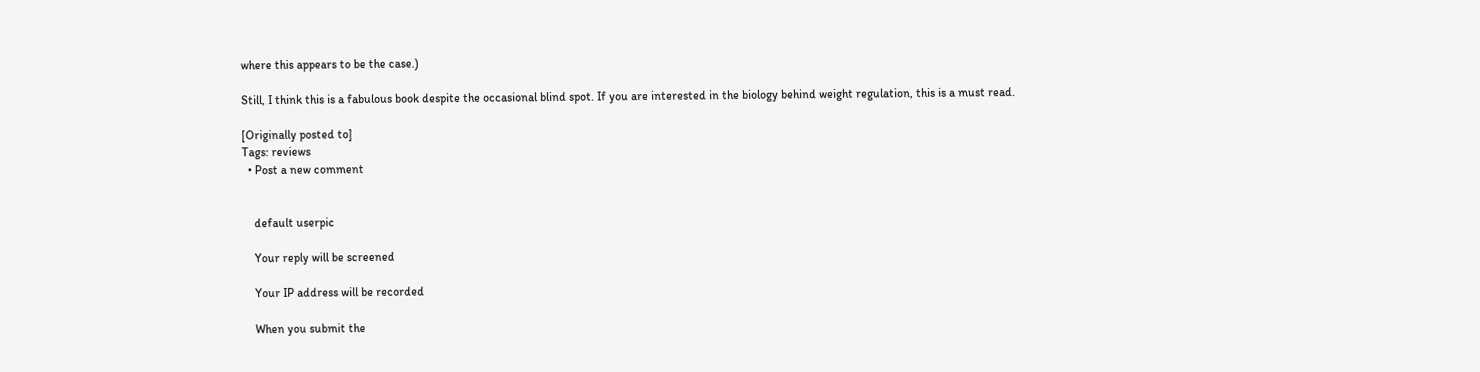where this appears to be the case.)

Still, I think this is a fabulous book despite the occasional blind spot. If you are interested in the biology behind weight regulation, this is a must read.

[Originally posted to]
Tags: reviews
  • Post a new comment


    default userpic

    Your reply will be screened

    Your IP address will be recorded

    When you submit the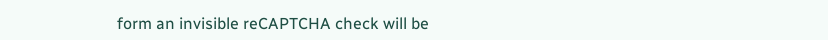form an invisible reCAPTCHA check will be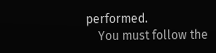performed.
    You must follow the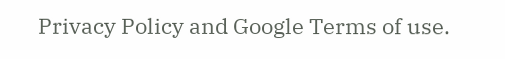Privacy Policy and Google Terms of use.